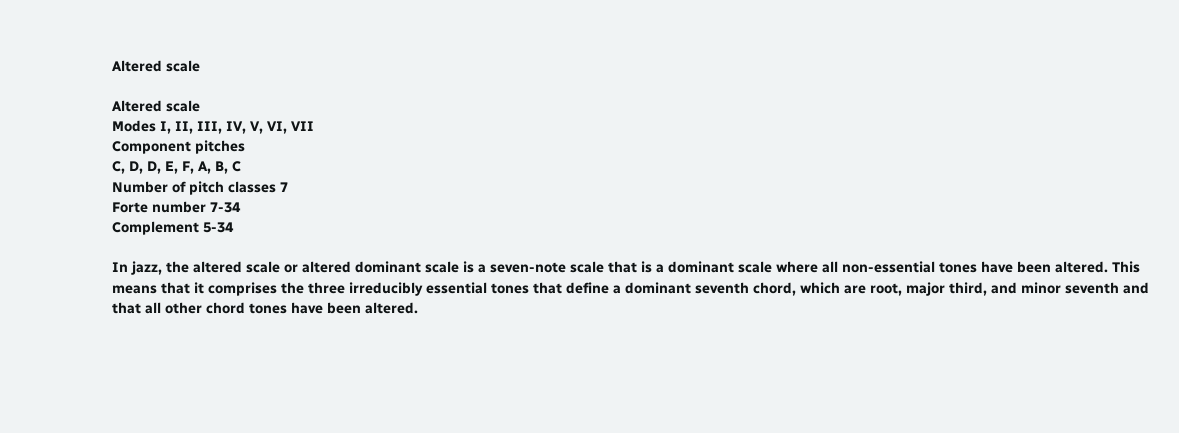Altered scale

Altered scale
Modes I, II, III, IV, V, VI, VII
Component pitches
C, D, D, E, F, A, B, C
Number of pitch classes 7
Forte number 7-34
Complement 5-34

In jazz, the altered scale or altered dominant scale is a seven-note scale that is a dominant scale where all non-essential tones have been altered. This means that it comprises the three irreducibly essential tones that define a dominant seventh chord, which are root, major third, and minor seventh and that all other chord tones have been altered.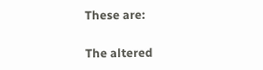These are:

The altered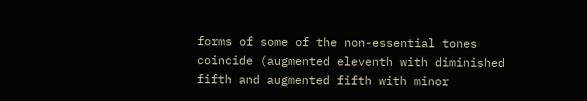forms of some of the non-essential tones coincide (augmented eleventh with diminished fifth and augmented fifth with minor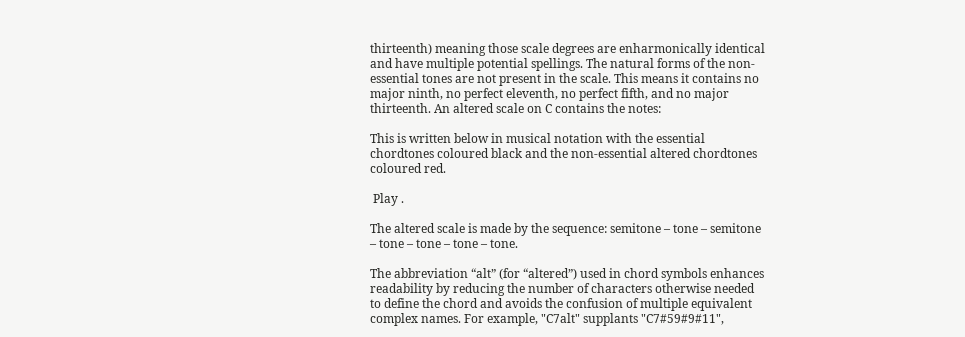thirteenth) meaning those scale degrees are enharmonically identical and have multiple potential spellings. The natural forms of the non-essential tones are not present in the scale. This means it contains no major ninth, no perfect eleventh, no perfect fifth, and no major thirteenth. An altered scale on C contains the notes:

This is written below in musical notation with the essential chordtones coloured black and the non-essential altered chordtones coloured red.

 Play .

The altered scale is made by the sequence: semitone – tone – semitone – tone – tone – tone – tone.

The abbreviation “alt” (for “altered”) used in chord symbols enhances readability by reducing the number of characters otherwise needed to define the chord and avoids the confusion of multiple equivalent complex names. For example, "C7alt" supplants "C7#59#9#11",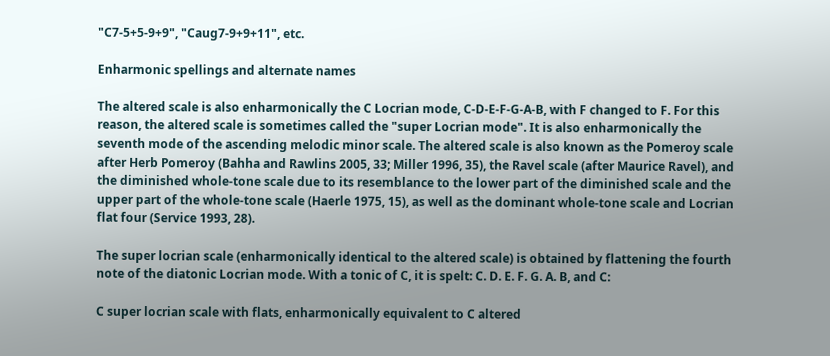"C7-5+5-9+9", "Caug7-9+9+11", etc.

Enharmonic spellings and alternate names

The altered scale is also enharmonically the C Locrian mode, C-D-E-F-G-A-B, with F changed to F. For this reason, the altered scale is sometimes called the "super Locrian mode". It is also enharmonically the seventh mode of the ascending melodic minor scale. The altered scale is also known as the Pomeroy scale after Herb Pomeroy (Bahha and Rawlins 2005, 33; Miller 1996, 35), the Ravel scale (after Maurice Ravel), and the diminished whole-tone scale due to its resemblance to the lower part of the diminished scale and the upper part of the whole-tone scale (Haerle 1975, 15), as well as the dominant whole-tone scale and Locrian flat four (Service 1993, 28).

The super locrian scale (enharmonically identical to the altered scale) is obtained by flattening the fourth note of the diatonic Locrian mode. With a tonic of C, it is spelt: C. D. E. F. G. A. B, and C:

C super locrian scale with flats, enharmonically equivalent to C altered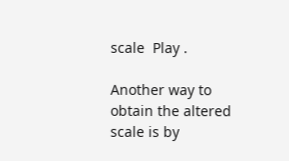scale  Play .

Another way to obtain the altered scale is by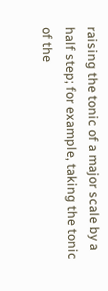raising the tonic of a major scale by a half step; for example, taking the tonic of the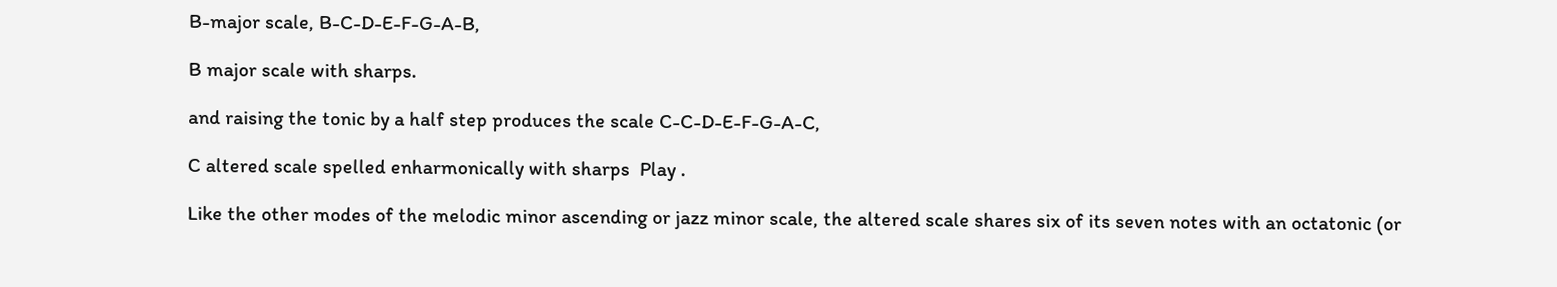B-major scale, B-C-D-E-F-G-A-B,

B major scale with sharps.

and raising the tonic by a half step produces the scale C-C-D-E-F-G-A-C,

C altered scale spelled enharmonically with sharps  Play .

Like the other modes of the melodic minor ascending or jazz minor scale, the altered scale shares six of its seven notes with an octatonic (or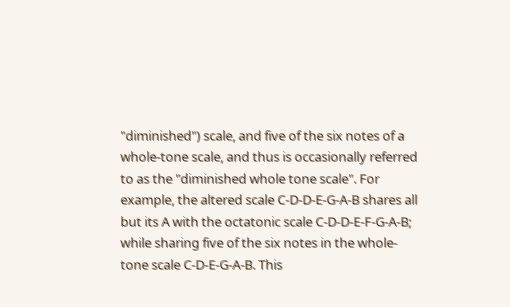"diminished") scale, and five of the six notes of a whole-tone scale, and thus is occasionally referred to as the "diminished whole tone scale". For example, the altered scale C-D-D-E-G-A-B shares all but its A with the octatonic scale C-D-D-E-F-G-A-B; while sharing five of the six notes in the whole-tone scale C-D-E-G-A-B. This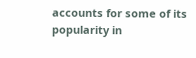accounts for some of its popularity in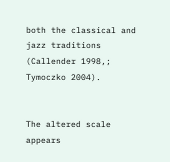both the classical and jazz traditions (Callender 1998,; Tymoczko 2004).


The altered scale appears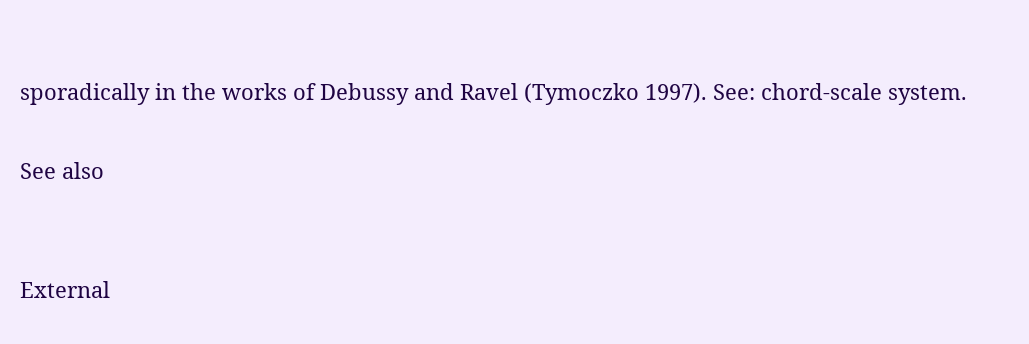sporadically in the works of Debussy and Ravel (Tymoczko 1997). See: chord-scale system.

See also


External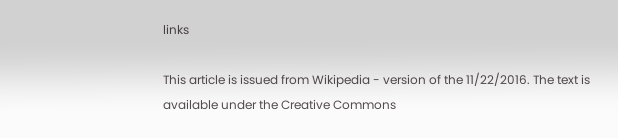links

This article is issued from Wikipedia - version of the 11/22/2016. The text is available under the Creative Commons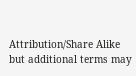Attribution/Share Alike but additional terms may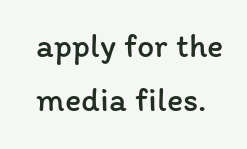apply for the media files.